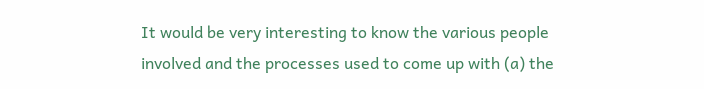It would be very interesting to know the various people involved and the processes used to come up with (a) the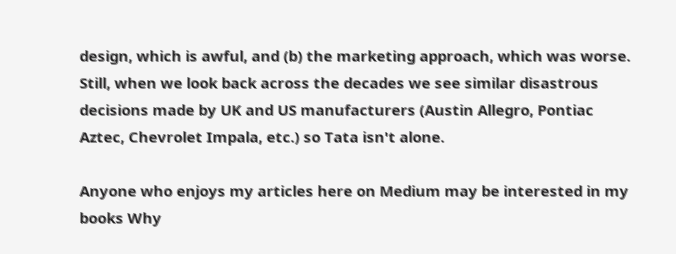design, which is awful, and (b) the marketing approach, which was worse. Still, when we look back across the decades we see similar disastrous decisions made by UK and US manufacturers (Austin Allegro, Pontiac Aztec, Chevrolet Impala, etc.) so Tata isn't alone.

Anyone who enjoys my articles here on Medium may be interested in my books Why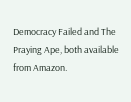Democracy Failed and The Praying Ape, both available from Amazon.